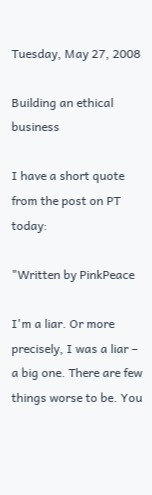Tuesday, May 27, 2008

Building an ethical business

I have a short quote from the post on PT today:

"Written by PinkPeace

I'm a liar. Or more precisely, I was a liar – a big one. There are few things worse to be. You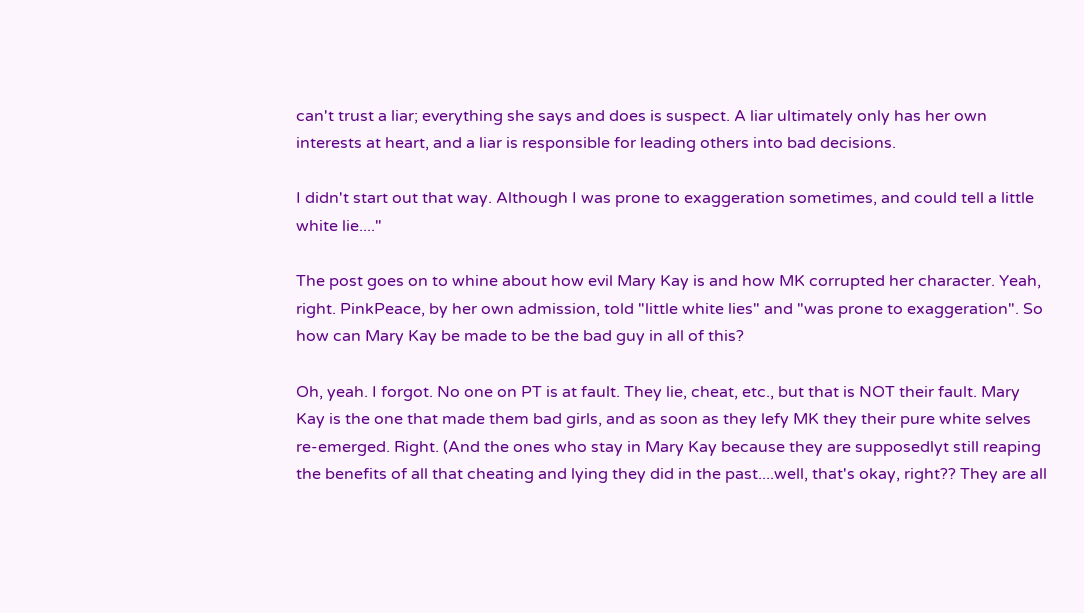can't trust a liar; everything she says and does is suspect. A liar ultimately only has her own interests at heart, and a liar is responsible for leading others into bad decisions.

I didn't start out that way. Although I was prone to exaggeration sometimes, and could tell a little white lie...."

The post goes on to whine about how evil Mary Kay is and how MK corrupted her character. Yeah, right. PinkPeace, by her own admission, told "little white lies" and "was prone to exaggeration". So how can Mary Kay be made to be the bad guy in all of this?

Oh, yeah. I forgot. No one on PT is at fault. They lie, cheat, etc., but that is NOT their fault. Mary Kay is the one that made them bad girls, and as soon as they lefy MK they their pure white selves re-emerged. Right. (And the ones who stay in Mary Kay because they are supposedlyt still reaping the benefits of all that cheating and lying they did in the past....well, that's okay, right?? They are all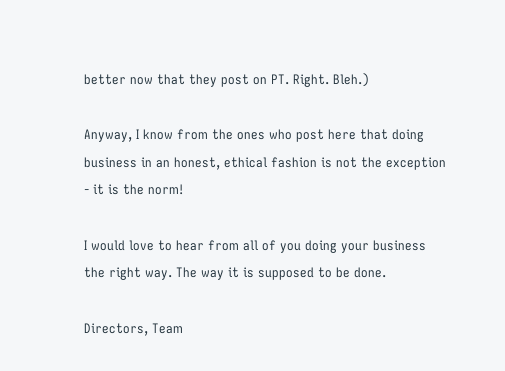better now that they post on PT. Right. Bleh.)

Anyway, I know from the ones who post here that doing business in an honest, ethical fashion is not the exception - it is the norm!

I would love to hear from all of you doing your business the right way. The way it is supposed to be done.

Directors, Team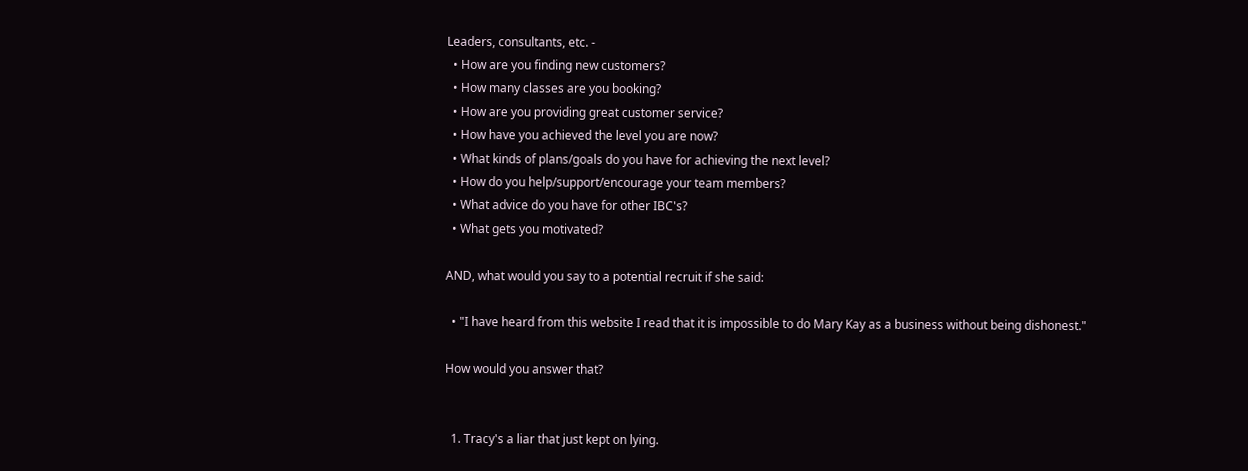Leaders, consultants, etc. -
  • How are you finding new customers?
  • How many classes are you booking?
  • How are you providing great customer service?
  • How have you achieved the level you are now?
  • What kinds of plans/goals do you have for achieving the next level?
  • How do you help/support/encourage your team members?
  • What advice do you have for other IBC's?
  • What gets you motivated?

AND, what would you say to a potential recruit if she said:

  • "I have heard from this website I read that it is impossible to do Mary Kay as a business without being dishonest."

How would you answer that?


  1. Tracy's a liar that just kept on lying.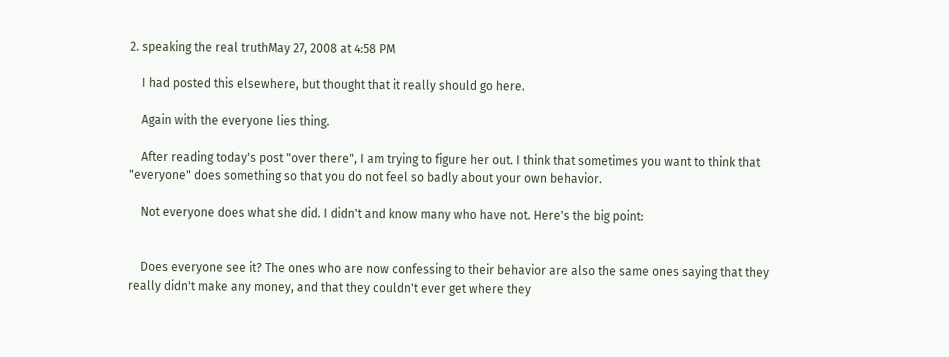2. speaking the real truthMay 27, 2008 at 4:58 PM

    I had posted this elsewhere, but thought that it really should go here.

    Again with the everyone lies thing.

    After reading today's post "over there", I am trying to figure her out. I think that sometimes you want to think that "everyone" does something so that you do not feel so badly about your own behavior.

    Not everyone does what she did. I didn't and know many who have not. Here's the big point:


    Does everyone see it? The ones who are now confessing to their behavior are also the same ones saying that they really didn't make any money, and that they couldn't ever get where they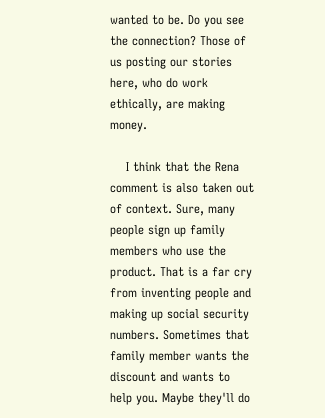wanted to be. Do you see the connection? Those of us posting our stories here, who do work ethically, are making money.

    I think that the Rena comment is also taken out of context. Sure, many people sign up family members who use the product. That is a far cry from inventing people and making up social security numbers. Sometimes that family member wants the discount and wants to help you. Maybe they'll do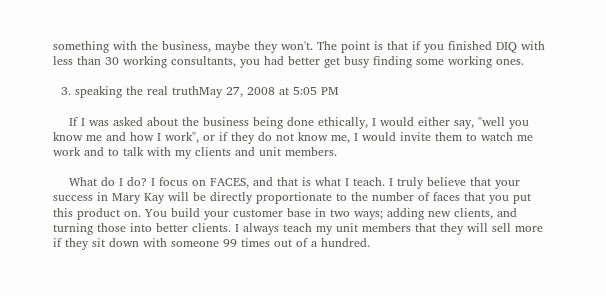something with the business, maybe they won't. The point is that if you finished DIQ with less than 30 working consultants, you had better get busy finding some working ones.

  3. speaking the real truthMay 27, 2008 at 5:05 PM

    If I was asked about the business being done ethically, I would either say, "well you know me and how I work", or if they do not know me, I would invite them to watch me work and to talk with my clients and unit members.

    What do I do? I focus on FACES, and that is what I teach. I truly believe that your success in Mary Kay will be directly proportionate to the number of faces that you put this product on. You build your customer base in two ways; adding new clients, and turning those into better clients. I always teach my unit members that they will sell more if they sit down with someone 99 times out of a hundred.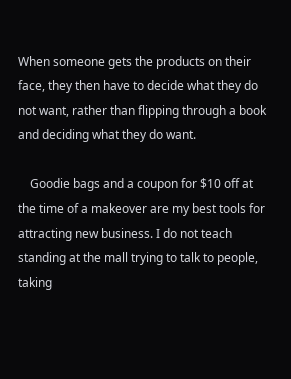When someone gets the products on their face, they then have to decide what they do not want, rather than flipping through a book and deciding what they do want.

    Goodie bags and a coupon for $10 off at the time of a makeover are my best tools for attracting new business. I do not teach standing at the mall trying to talk to people, taking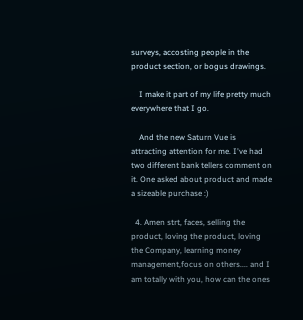surveys, accosting people in the product section, or bogus drawings.

    I make it part of my life pretty much everywhere that I go.

    And the new Saturn Vue is attracting attention for me. I've had two different bank tellers comment on it. One asked about product and made a sizeable purchase :)

  4. Amen strt, faces, selling the product, loving the product, loving the Company, learning money management,focus on others.... and I am totally with you, how can the ones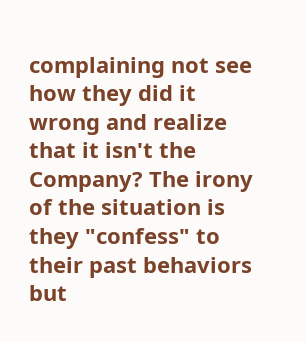complaining not see how they did it wrong and realize that it isn't the Company? The irony of the situation is they "confess" to their past behaviors but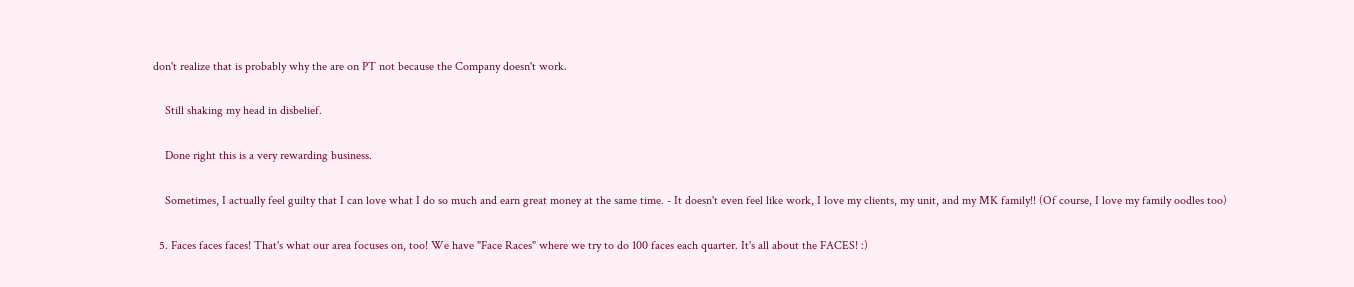don't realize that is probably why the are on PT not because the Company doesn't work.

    Still shaking my head in disbelief.

    Done right this is a very rewarding business.

    Sometimes, I actually feel guilty that I can love what I do so much and earn great money at the same time. - It doesn't even feel like work, I love my clients, my unit, and my MK family!! (Of course, I love my family oodles too)

  5. Faces faces faces! That's what our area focuses on, too! We have "Face Races" where we try to do 100 faces each quarter. It's all about the FACES! :)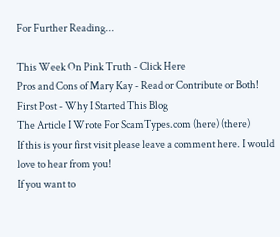For Further Reading...

This Week On Pink Truth - Click Here
Pros and Cons of Mary Kay - Read or Contribute or Both!
First Post - Why I Started This Blog
The Article I Wrote For ScamTypes.com (here) (there)
If this is your first visit please leave a comment here. I would love to hear from you!
If you want to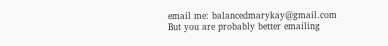email me: balancedmarykay@gmail.com
But you are probably better emailing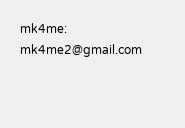mk4me: mk4me2@gmail.com